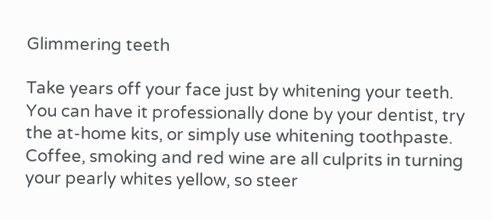Glimmering teeth

Take years off your face just by whitening your teeth. You can have it professionally done by your dentist, try the at-home kits, or simply use whitening toothpaste. Coffee, smoking and red wine are all culprits in turning your pearly whites yellow, so steer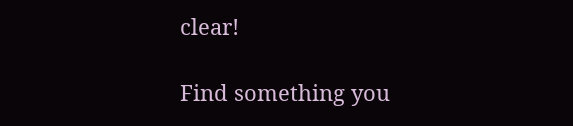clear!

Find something you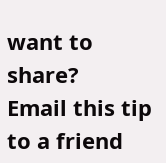want to share?
Email this tip to a friend